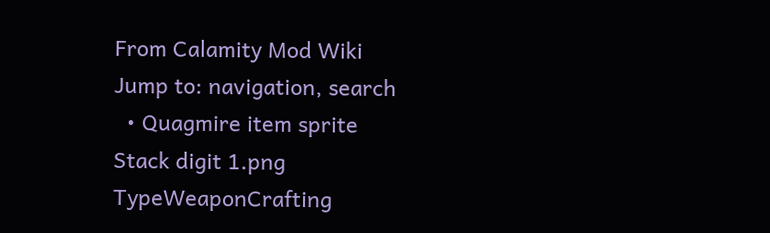From Calamity Mod Wiki
Jump to: navigation, search
  • Quagmire item sprite
Stack digit 1.png
TypeWeaponCrafting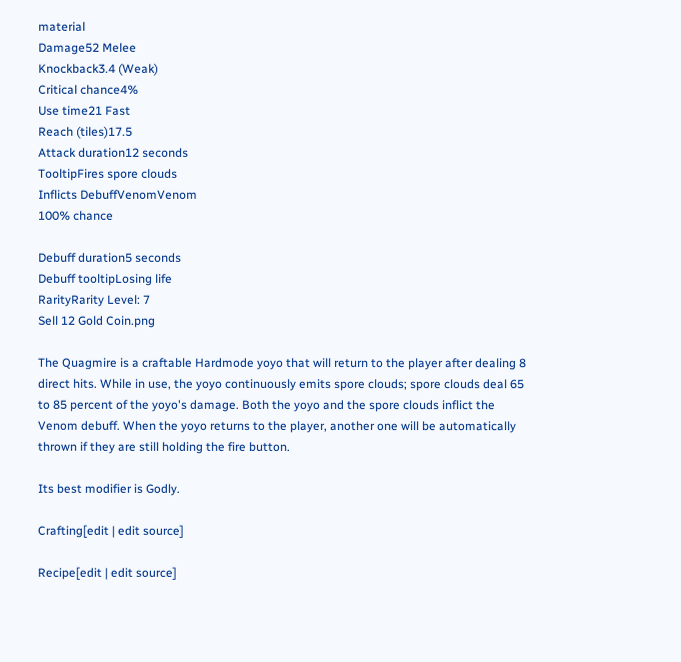material
Damage52 Melee
Knockback3.4 (Weak)
Critical chance4%
Use time21 Fast
Reach (tiles)17.5
Attack duration12 seconds
TooltipFires spore clouds
Inflicts DebuffVenomVenom
100% chance

Debuff duration5 seconds
Debuff tooltipLosing life
RarityRarity Level: 7
Sell 12 Gold Coin.png

The Quagmire is a craftable Hardmode yoyo that will return to the player after dealing 8 direct hits. While in use, the yoyo continuously emits spore clouds; spore clouds deal 65 to 85 percent of the yoyo's damage. Both the yoyo and the spore clouds inflict the Venom debuff. When the yoyo returns to the player, another one will be automatically thrown if they are still holding the fire button.

Its best modifier is Godly.

Crafting[edit | edit source]

Recipe[edit | edit source]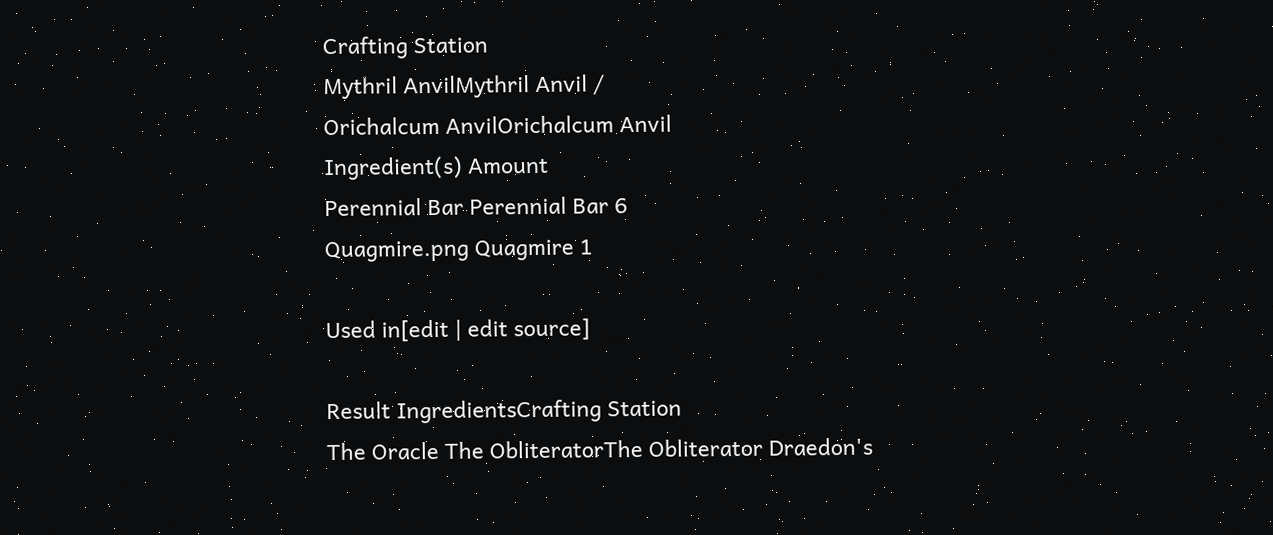Crafting Station
Mythril AnvilMythril Anvil /
Orichalcum AnvilOrichalcum Anvil
Ingredient(s) Amount
Perennial Bar Perennial Bar 6
Quagmire.png Quagmire 1

Used in[edit | edit source]

Result IngredientsCrafting Station
The Oracle The ObliteratorThe Obliterator Draedon's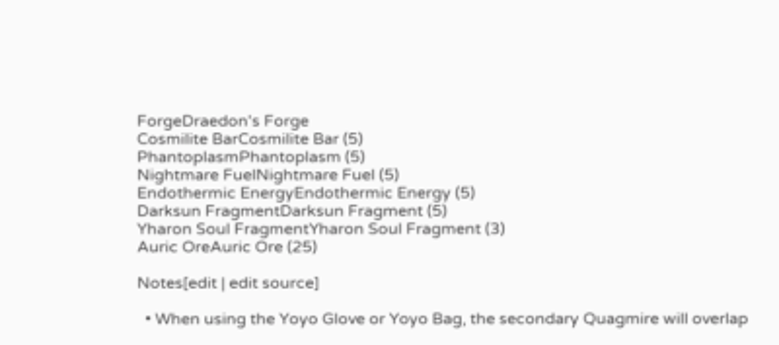ForgeDraedon's Forge
Cosmilite BarCosmilite Bar (5)
PhantoplasmPhantoplasm (5)
Nightmare FuelNightmare Fuel (5)
Endothermic EnergyEndothermic Energy (5)
Darksun FragmentDarksun Fragment (5)
Yharon Soul FragmentYharon Soul Fragment (3)
Auric OreAuric Ore (25)

Notes[edit | edit source]

  • When using the Yoyo Glove or Yoyo Bag, the secondary Quagmire will overlap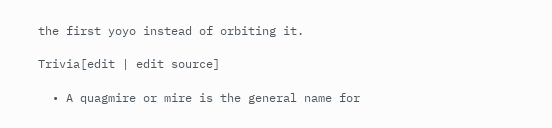the first yoyo instead of orbiting it.

Trivia[edit | edit source]

  • A quagmire or mire is the general name for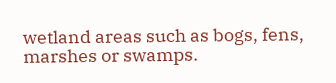wetland areas such as bogs, fens, marshes or swamps.